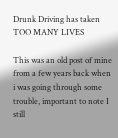Drunk Driving has taken TOO MANY LIVES

This was an old post of mine from a few years back when i was going through some trouble, important to note I still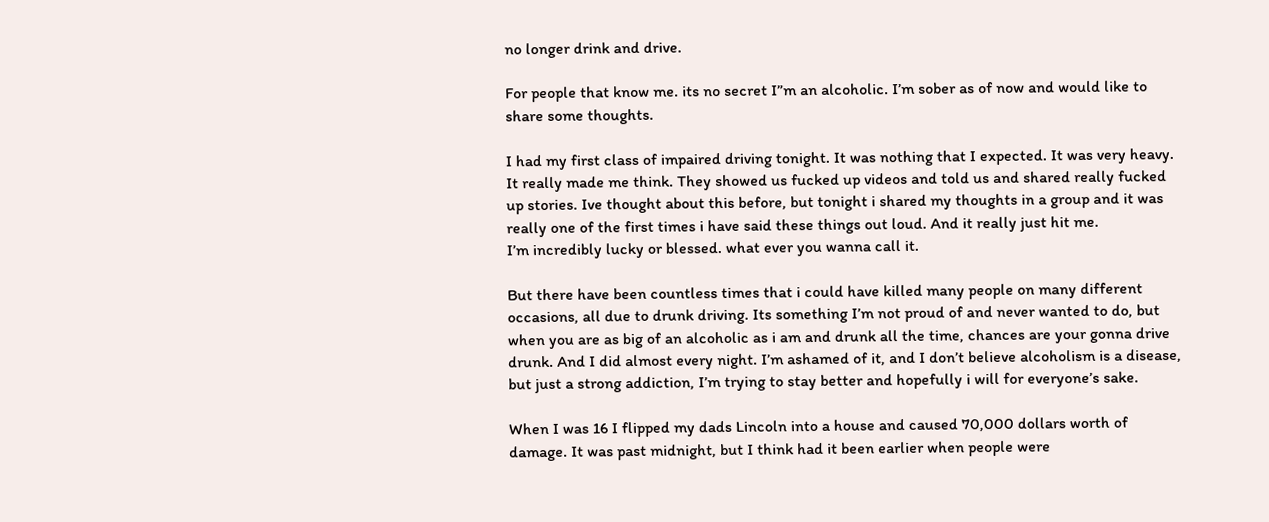no longer drink and drive.

For people that know me. its no secret I”m an alcoholic. I’m sober as of now and would like to share some thoughts.

I had my first class of impaired driving tonight. It was nothing that I expected. It was very heavy. It really made me think. They showed us fucked up videos and told us and shared really fucked up stories. Ive thought about this before, but tonight i shared my thoughts in a group and it was really one of the first times i have said these things out loud. And it really just hit me.
I’m incredibly lucky or blessed. what ever you wanna call it.

But there have been countless times that i could have killed many people on many different occasions, all due to drunk driving. Its something I’m not proud of and never wanted to do, but when you are as big of an alcoholic as i am and drunk all the time, chances are your gonna drive drunk. And I did almost every night. I’m ashamed of it, and I don’t believe alcoholism is a disease, but just a strong addiction, I’m trying to stay better and hopefully i will for everyone’s sake.

When I was 16 I flipped my dads Lincoln into a house and caused 70,000 dollars worth of damage. It was past midnight, but I think had it been earlier when people were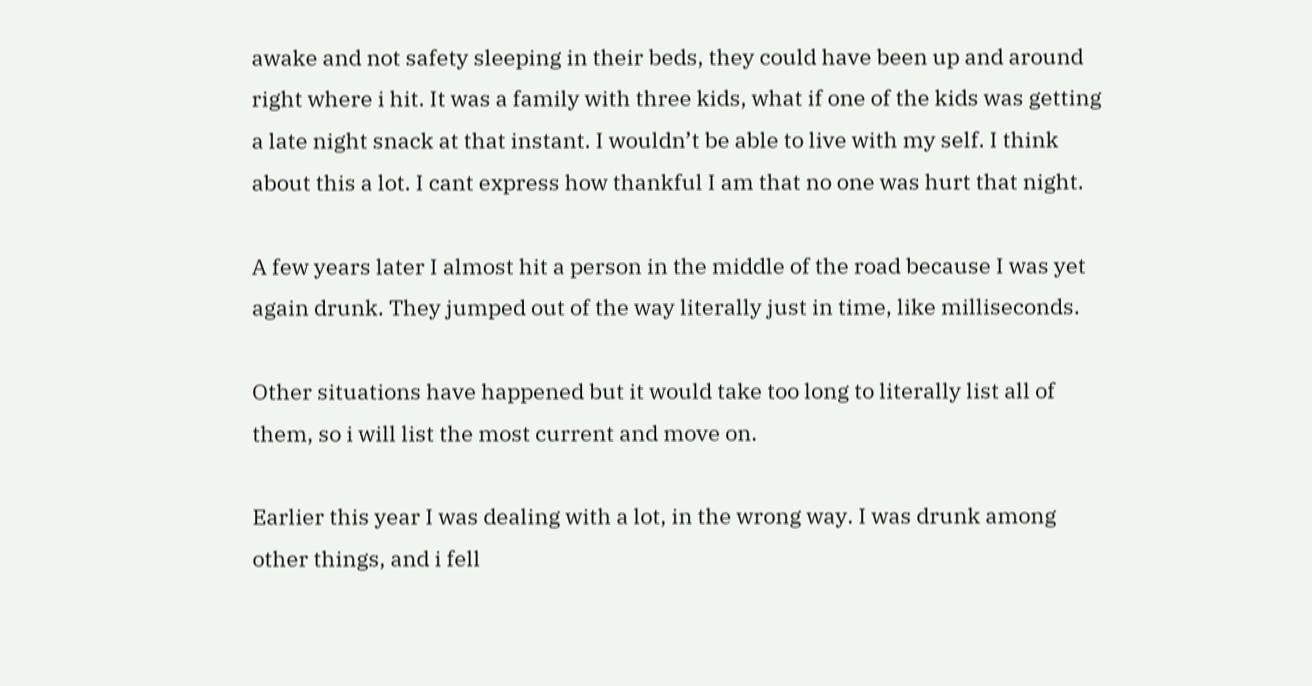awake and not safety sleeping in their beds, they could have been up and around right where i hit. It was a family with three kids, what if one of the kids was getting a late night snack at that instant. I wouldn’t be able to live with my self. I think about this a lot. I cant express how thankful I am that no one was hurt that night.

A few years later I almost hit a person in the middle of the road because I was yet again drunk. They jumped out of the way literally just in time, like milliseconds.

Other situations have happened but it would take too long to literally list all of them, so i will list the most current and move on.

Earlier this year I was dealing with a lot, in the wrong way. I was drunk among other things, and i fell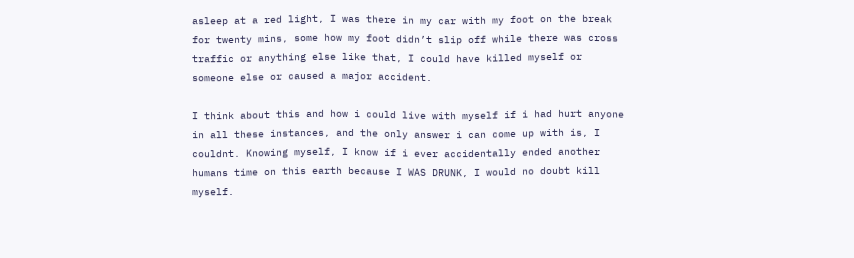asleep at a red light, I was there in my car with my foot on the break for twenty mins, some how my foot didn’t slip off while there was cross traffic or anything else like that, I could have killed myself or someone else or caused a major accident.

I think about this and how i could live with myself if i had hurt anyone in all these instances, and the only answer i can come up with is, I couldnt. Knowing myself, I know if i ever accidentally ended another humans time on this earth because I WAS DRUNK, I would no doubt kill myself.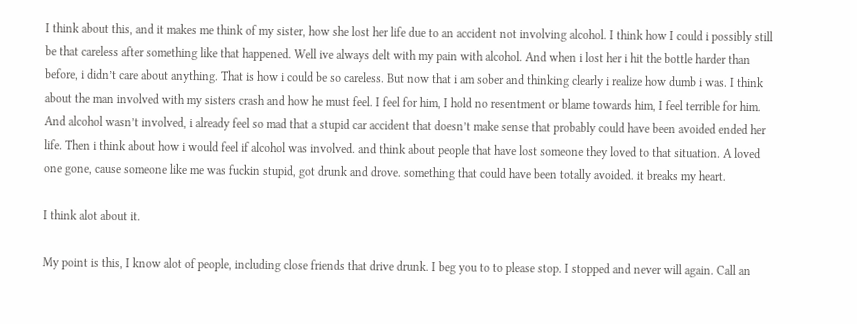I think about this, and it makes me think of my sister, how she lost her life due to an accident not involving alcohol. I think how I could i possibly still be that careless after something like that happened. Well ive always delt with my pain with alcohol. And when i lost her i hit the bottle harder than before, i didn’t care about anything. That is how i could be so careless. But now that i am sober and thinking clearly i realize how dumb i was. I think about the man involved with my sisters crash and how he must feel. I feel for him, I hold no resentment or blame towards him, I feel terrible for him. And alcohol wasn’t involved, i already feel so mad that a stupid car accident that doesn’t make sense that probably could have been avoided ended her life. Then i think about how i would feel if alcohol was involved. and think about people that have lost someone they loved to that situation. A loved one gone, cause someone like me was fuckin stupid, got drunk and drove. something that could have been totally avoided. it breaks my heart.

I think alot about it.

My point is this, I know alot of people, including close friends that drive drunk. I beg you to to please stop. I stopped and never will again. Call an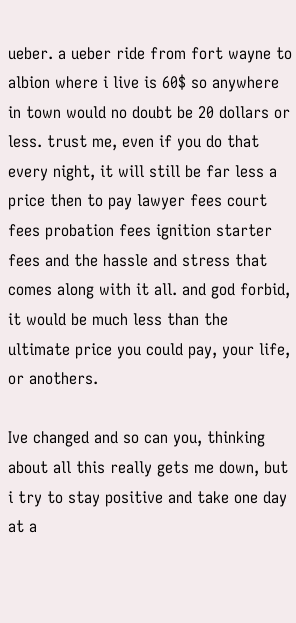ueber. a ueber ride from fort wayne to albion where i live is 60$ so anywhere in town would no doubt be 20 dollars or less. trust me, even if you do that every night, it will still be far less a price then to pay lawyer fees court fees probation fees ignition starter fees and the hassle and stress that comes along with it all. and god forbid, it would be much less than the ultimate price you could pay, your life, or anothers.

Ive changed and so can you, thinking about all this really gets me down, but i try to stay positive and take one day at a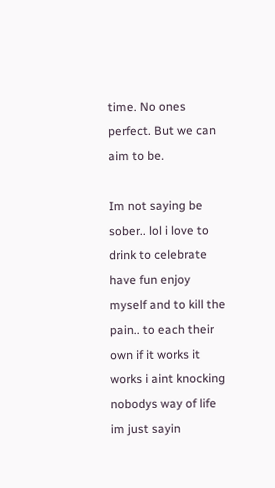time. No ones perfect. But we can aim to be.

Im not saying be sober.. lol i love to drink to celebrate have fun enjoy myself and to kill the pain.. to each their own if it works it works i aint knocking nobodys way of life im just sayin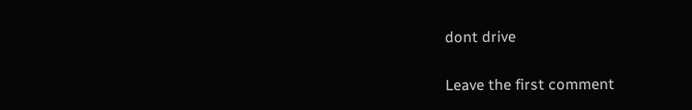dont drive

Leave the first comment